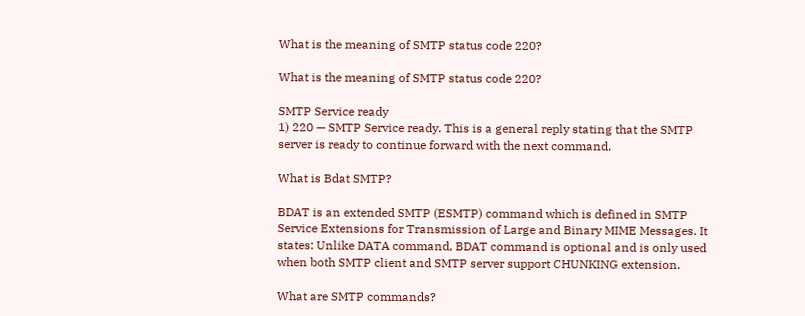What is the meaning of SMTP status code 220?

What is the meaning of SMTP status code 220?

SMTP Service ready
1) 220 — SMTP Service ready. This is a general reply stating that the SMTP server is ready to continue forward with the next command.

What is Bdat SMTP?

BDAT is an extended SMTP (ESMTP) command which is defined in SMTP Service Extensions for Transmission of Large and Binary MIME Messages. It states: Unlike DATA command, BDAT command is optional and is only used when both SMTP client and SMTP server support CHUNKING extension.

What are SMTP commands?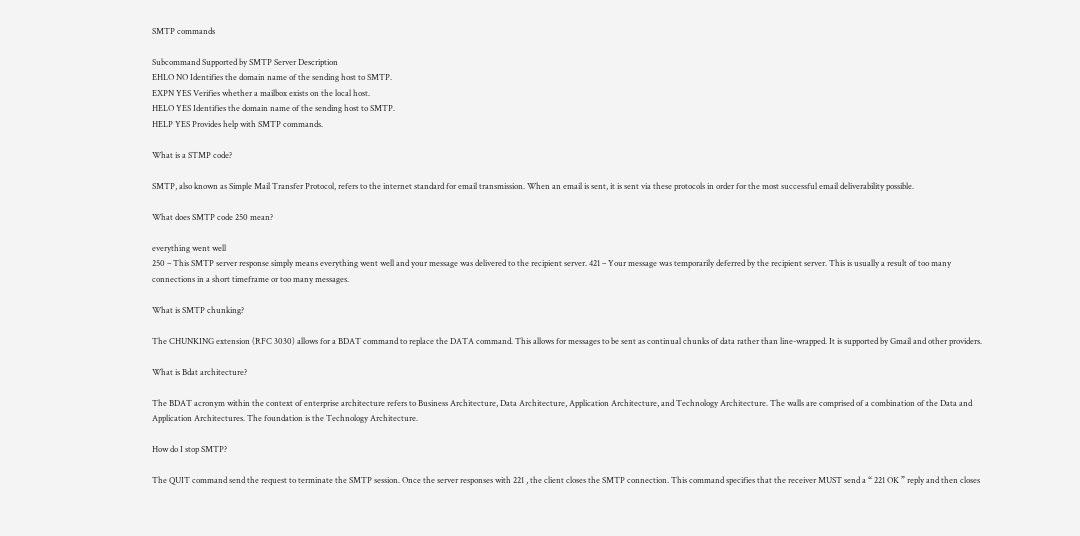SMTP commands

Subcommand Supported by SMTP Server Description
EHLO NO Identifies the domain name of the sending host to SMTP.
EXPN YES Verifies whether a mailbox exists on the local host.
HELO YES Identifies the domain name of the sending host to SMTP.
HELP YES Provides help with SMTP commands.

What is a STMP code?

SMTP, also known as Simple Mail Transfer Protocol, refers to the internet standard for email transmission. When an email is sent, it is sent via these protocols in order for the most successful email deliverability possible.

What does SMTP code 250 mean?

everything went well
250 – This SMTP server response simply means everything went well and your message was delivered to the recipient server. 421 – Your message was temporarily deferred by the recipient server. This is usually a result of too many connections in a short timeframe or too many messages.

What is SMTP chunking?

The CHUNKING extension (RFC 3030) allows for a BDAT command to replace the DATA command. This allows for messages to be sent as continual chunks of data rather than line-wrapped. It is supported by Gmail and other providers.

What is Bdat architecture?

The BDAT acronym within the context of enterprise architecture refers to Business Architecture, Data Architecture, Application Architecture, and Technology Architecture. The walls are comprised of a combination of the Data and Application Architectures. The foundation is the Technology Architecture.

How do I stop SMTP?

The QUIT command send the request to terminate the SMTP session. Once the server responses with 221 , the client closes the SMTP connection. This command specifies that the receiver MUST send a “ 221 OK ” reply and then closes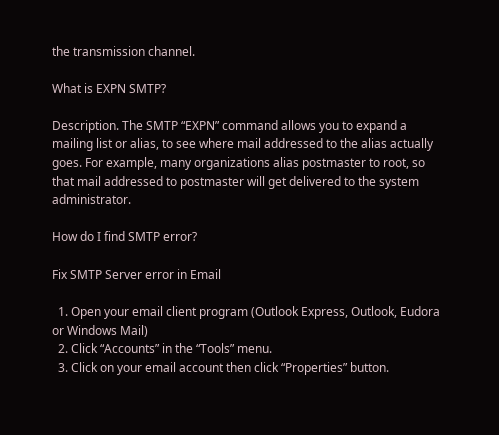the transmission channel.

What is EXPN SMTP?

Description. The SMTP “EXPN” command allows you to expand a mailing list or alias, to see where mail addressed to the alias actually goes. For example, many organizations alias postmaster to root, so that mail addressed to postmaster will get delivered to the system administrator.

How do I find SMTP error?

Fix SMTP Server error in Email

  1. Open your email client program (Outlook Express, Outlook, Eudora or Windows Mail)
  2. Click “Accounts” in the “Tools” menu.
  3. Click on your email account then click “Properties” button.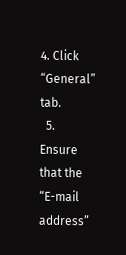4. Click “General” tab.
  5. Ensure that the “E-mail address”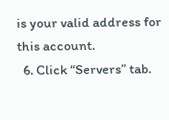is your valid address for this account.
  6. Click “Servers” tab.